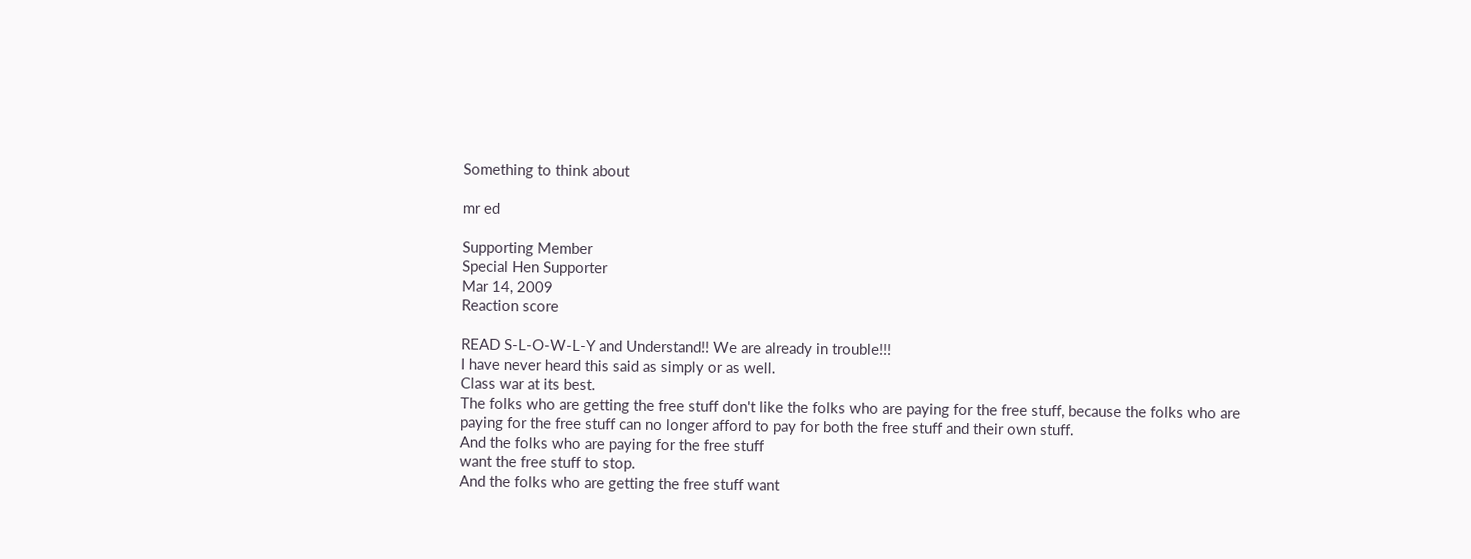Something to think about

mr ed

Supporting Member
Special Hen Supporter
Mar 14, 2009
Reaction score

READ S-L-O-W-L-Y and Understand!! We are already in trouble!!!
I have never heard this said as simply or as well.
Class war at its best.
The folks who are getting the free stuff don't like the folks who are paying for the free stuff, because the folks who are paying for the free stuff can no longer afford to pay for both the free stuff and their own stuff.
And the folks who are paying for the free stuff
want the free stuff to stop.
And the folks who are getting the free stuff want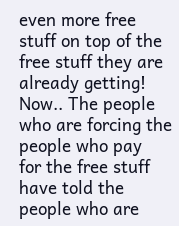even more free stuff on top of the free stuff they are already getting!
Now.. The people who are forcing the people who pay
for the free stuff have told the people who are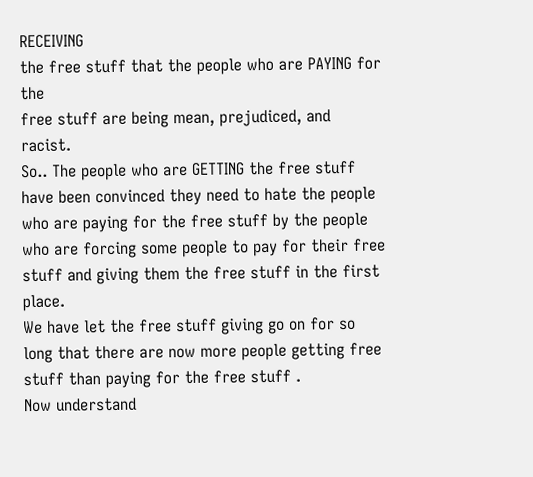RECEIVING
the free stuff that the people who are PAYING for the
free stuff are being mean, prejudiced, and racist.
So.. The people who are GETTING the free stuff have been convinced they need to hate the people who are paying for the free stuff by the people who are forcing some people to pay for their free stuff and giving them the free stuff in the first place.
We have let the free stuff giving go on for so long that there are now more people getting free stuff than paying for the free stuff .
Now understand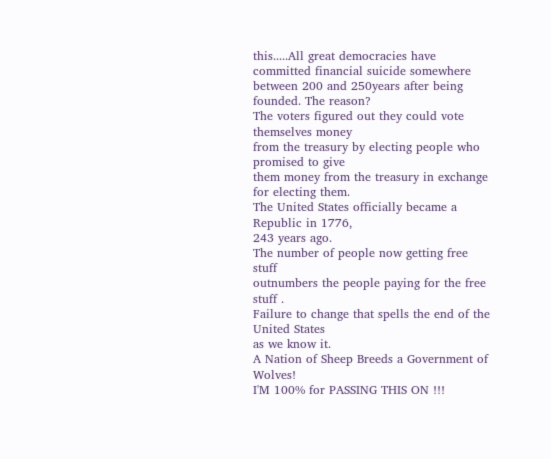this.....All great democracies have committed financial suicide somewhere between 200 and 250years after being founded. The reason?
The voters figured out they could vote themselves money
from the treasury by electing people who promised to give
them money from the treasury in exchange for electing them.
The United States officially became a Republic in 1776,
243 years ago.
The number of people now getting free stuff
outnumbers the people paying for the free stuff .
Failure to change that spells the end of the United States
as we know it.
A Nation of Sheep Breeds a Government of Wolves!
I'M 100% for PASSING THIS ON !!!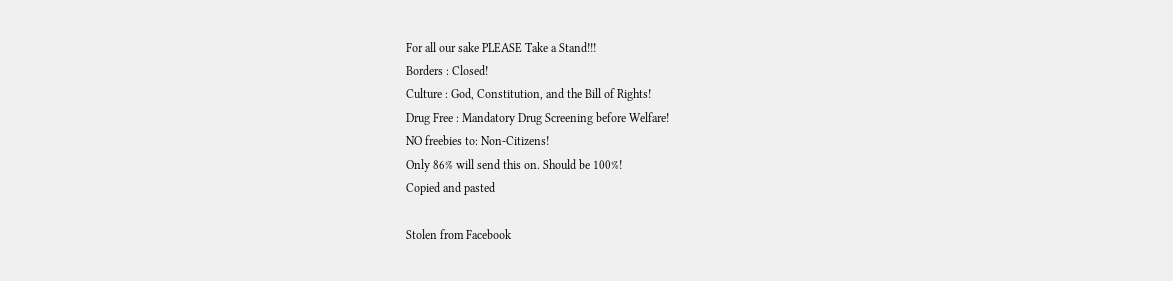For all our sake PLEASE Take a Stand!!!
Borders : Closed!
Culture : God, Constitution, and the Bill of Rights!
Drug Free : Mandatory Drug Screening before Welfare!
NO freebies to: Non-Citizens!
Only 86% will send this on. Should be 100%!
Copied and pasted

Stolen from Facebook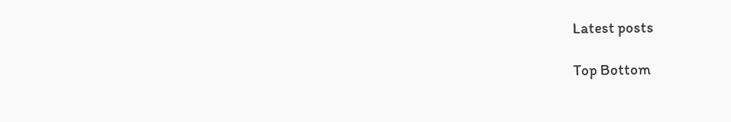Latest posts

Top Bottom